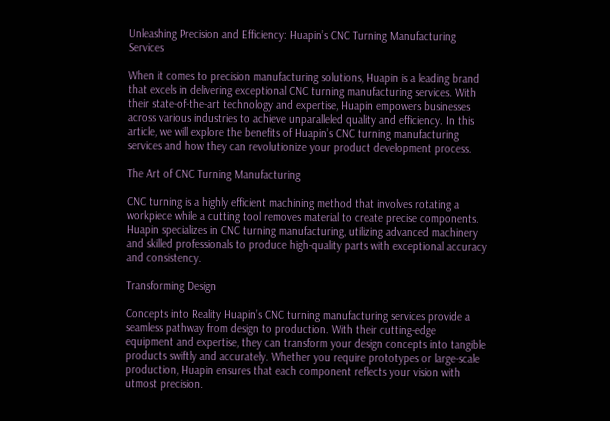Unleashing Precision and Efficiency: Huapin’s CNC Turning Manufacturing Services

When it comes to precision manufacturing solutions, Huapin is a leading brand that excels in delivering exceptional CNC turning manufacturing services. With their state-of-the-art technology and expertise, Huapin empowers businesses across various industries to achieve unparalleled quality and efficiency. In this article, we will explore the benefits of Huapin’s CNC turning manufacturing services and how they can revolutionize your product development process.

The Art of CNC Turning Manufacturing

CNC turning is a highly efficient machining method that involves rotating a workpiece while a cutting tool removes material to create precise components. Huapin specializes in CNC turning manufacturing, utilizing advanced machinery and skilled professionals to produce high-quality parts with exceptional accuracy and consistency.

Transforming Design

Concepts into Reality Huapin’s CNC turning manufacturing services provide a seamless pathway from design to production. With their cutting-edge equipment and expertise, they can transform your design concepts into tangible products swiftly and accurately. Whether you require prototypes or large-scale production, Huapin ensures that each component reflects your vision with utmost precision.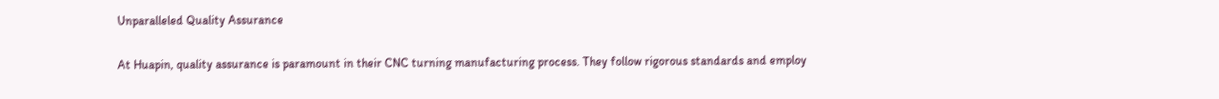Unparalleled Quality Assurance

At Huapin, quality assurance is paramount in their CNC turning manufacturing process. They follow rigorous standards and employ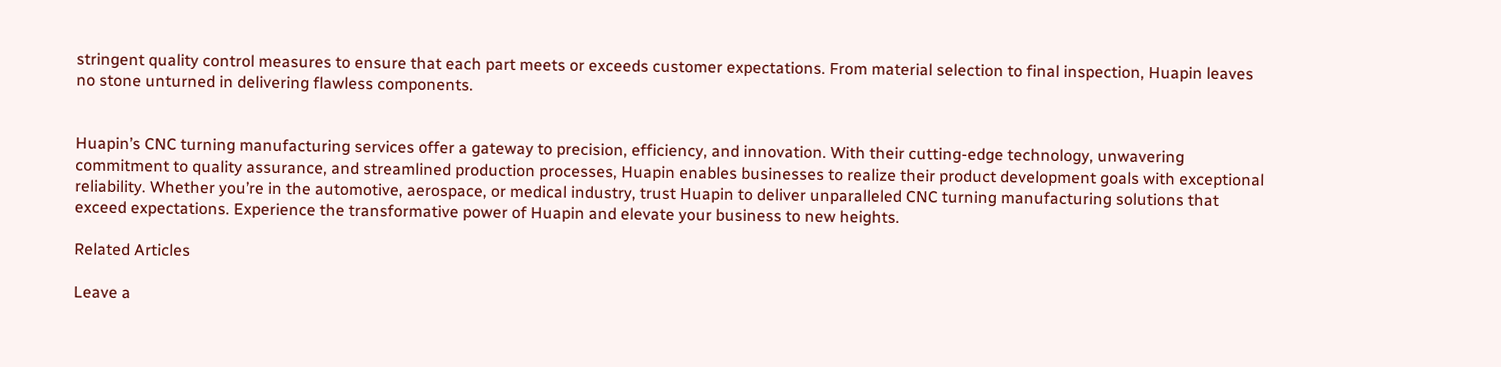stringent quality control measures to ensure that each part meets or exceeds customer expectations. From material selection to final inspection, Huapin leaves no stone unturned in delivering flawless components.


Huapin’s CNC turning manufacturing services offer a gateway to precision, efficiency, and innovation. With their cutting-edge technology, unwavering commitment to quality assurance, and streamlined production processes, Huapin enables businesses to realize their product development goals with exceptional reliability. Whether you’re in the automotive, aerospace, or medical industry, trust Huapin to deliver unparalleled CNC turning manufacturing solutions that exceed expectations. Experience the transformative power of Huapin and elevate your business to new heights.

Related Articles

Leave a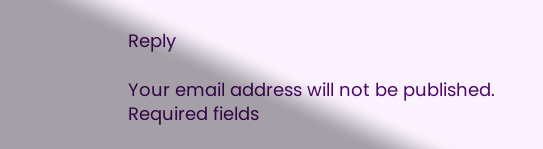Reply

Your email address will not be published. Required fields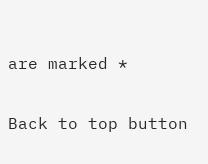are marked *

Back to top button